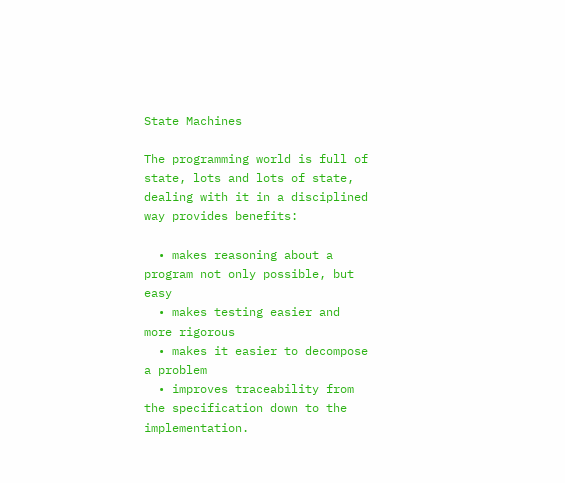State Machines

The programming world is full of state, lots and lots of state, dealing with it in a disciplined way provides benefits:

  • makes reasoning about a program not only possible, but easy
  • makes testing easier and more rigorous
  • makes it easier to decompose a problem
  • improves traceability from the specification down to the implementation.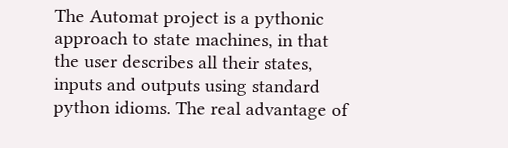The Automat project is a pythonic approach to state machines, in that the user describes all their states, inputs and outputs using standard python idioms. The real advantage of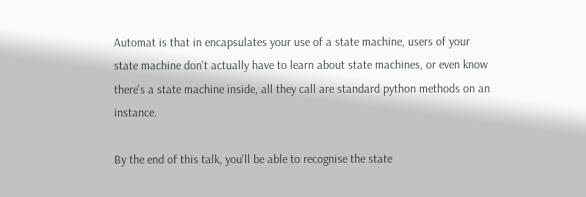Automat is that in encapsulates your use of a state machine, users of your state machine don't actually have to learn about state machines, or even know there's a state machine inside, all they call are standard python methods on an instance.

By the end of this talk, you'll be able to recognise the state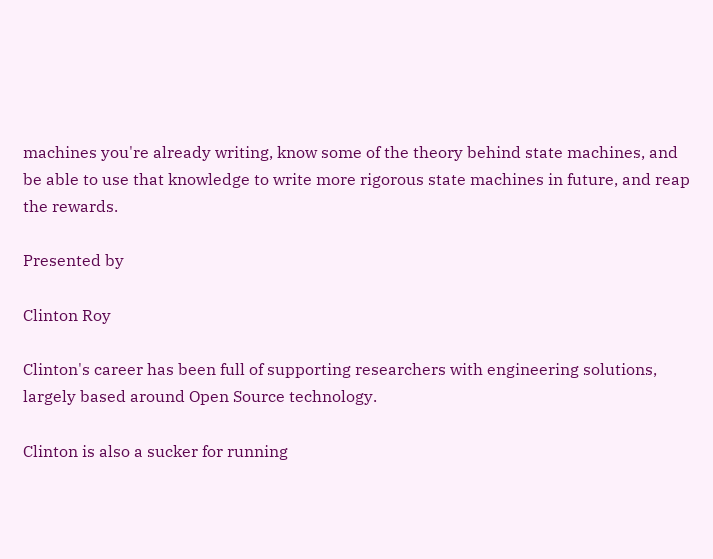machines you're already writing, know some of the theory behind state machines, and be able to use that knowledge to write more rigorous state machines in future, and reap the rewards.

Presented by

Clinton Roy

Clinton's career has been full of supporting researchers with engineering solutions, largely based around Open Source technology.

Clinton is also a sucker for running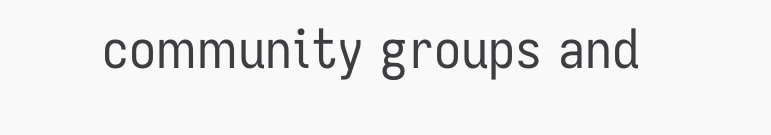community groups and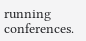running conferences.